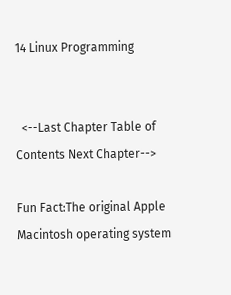14 Linux Programming


  <--Last Chapter Table of Contents Next Chapter-->

Fun Fact:The original Apple Macintosh operating system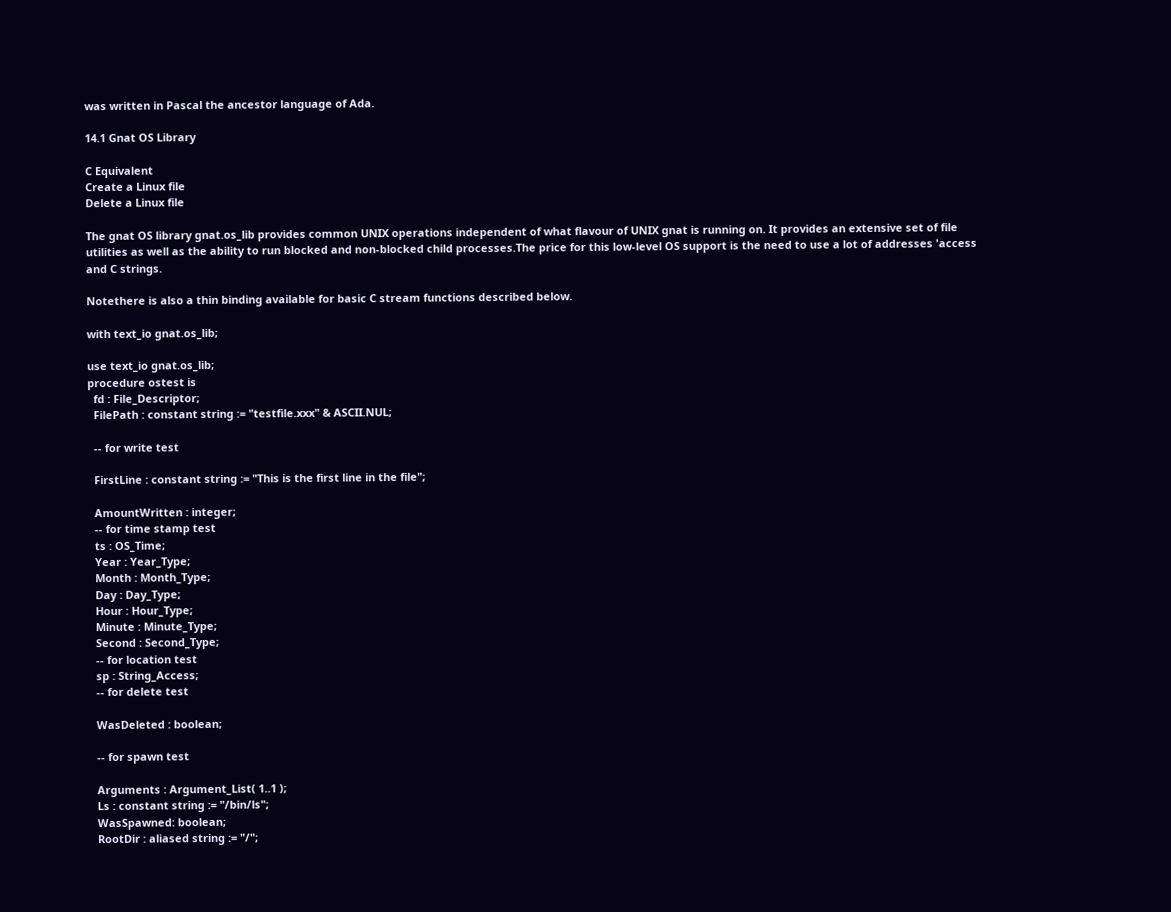was written in Pascal the ancestor language of Ada.

14.1 Gnat OS Library

C Equivalent
Create a Linux file
Delete a Linux file

The gnat OS library gnat.os_lib provides common UNIX operations independent of what flavour of UNIX gnat is running on. It provides an extensive set of file utilities as well as the ability to run blocked and non-blocked child processes.The price for this low-level OS support is the need to use a lot of addresses 'access and C strings.

Notethere is also a thin binding available for basic C stream functions described below.

with text_io gnat.os_lib;

use text_io gnat.os_lib;
procedure ostest is
  fd : File_Descriptor;
  FilePath : constant string := "testfile.xxx" & ASCII.NUL;

  -- for write test

  FirstLine : constant string := "This is the first line in the file";

  AmountWritten : integer;
  -- for time stamp test
  ts : OS_Time;
  Year : Year_Type;
  Month : Month_Type;
  Day : Day_Type;
  Hour : Hour_Type;
  Minute : Minute_Type;
  Second : Second_Type;
  -- for location test
  sp : String_Access;
  -- for delete test

  WasDeleted : boolean;

  -- for spawn test

  Arguments : Argument_List( 1..1 );
  Ls : constant string := "/bin/ls";
  WasSpawned: boolean;
  RootDir : aliased string := "/";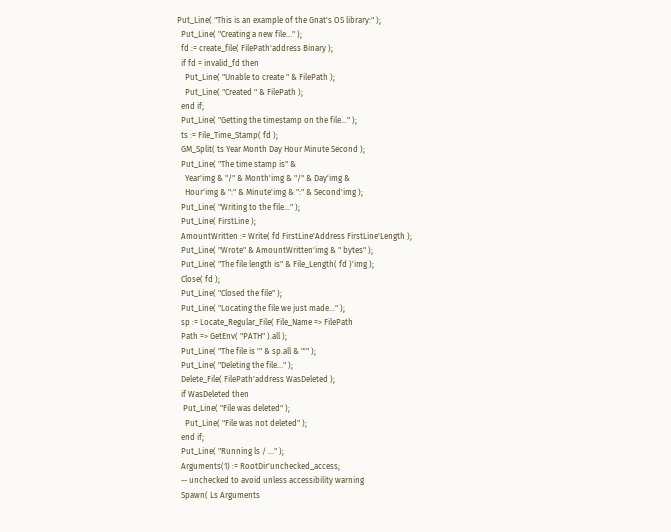Put_Line( "This is an example of the Gnat's OS library:" );
  Put_Line( "Creating a new file..." );
  fd := create_file( FilePath'address Binary );
  if fd = invalid_fd then
    Put_Line( "Unable to create " & FilePath );
    Put_Line( "Created " & FilePath );
  end if;
  Put_Line( "Getting the timestamp on the file..." );
  ts := File_Time_Stamp( fd );
  GM_Split( ts Year Month Day Hour Minute Second );
  Put_Line( "The time stamp is" &
    Year'img & "/" & Month'img & "/" & Day'img &
    Hour'img & ":" & Minute'img & ":" & Second'img );
  Put_Line( "Writing to the file..." );
  Put_Line( FirstLine );
  AmountWritten := Write( fd FirstLine'Address FirstLine'Length );
  Put_Line( "Wrote" & AmountWritten'img & " bytes" );
  Put_Line( "The file length is" & File_Length( fd )'img );
  Close( fd );
  Put_Line( "Closed the file" );
  Put_Line( "Locating the file we just made..." );
  sp := Locate_Regular_File( File_Name => FilePath
  Path => GetEnv( "PATH" ).all );
  Put_Line( "The file is '" & sp.all & "'" );
  Put_Line( "Deleting the file..." );
  Delete_File( FilePath'address WasDeleted );
  if WasDeleted then
   Put_Line( "File was deleted" );
    Put_Line( "File was not deleted" );
  end if;
  Put_Line( "Running ls / ..." );
  Arguments(1) := RootDir'unchecked_access;
  -- unchecked to avoid unless accessibility warning
  Spawn( Ls Arguments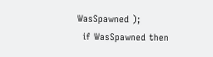WasSpawned );
  if WasSpawned then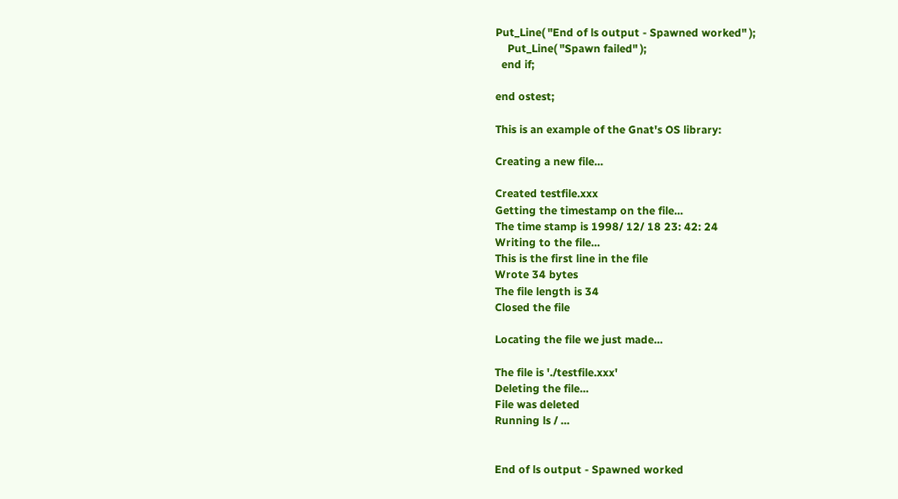Put_Line( "End of ls output - Spawned worked" );
    Put_Line( "Spawn failed" );
  end if;

end ostest;

This is an example of the Gnat's OS library:

Creating a new file...

Created testfile.xxx
Getting the timestamp on the file...
The time stamp is 1998/ 12/ 18 23: 42: 24
Writing to the file...
This is the first line in the file
Wrote 34 bytes
The file length is 34
Closed the file

Locating the file we just made...

The file is './testfile.xxx'
Deleting the file...
File was deleted
Running ls / ...


End of ls output - Spawned worked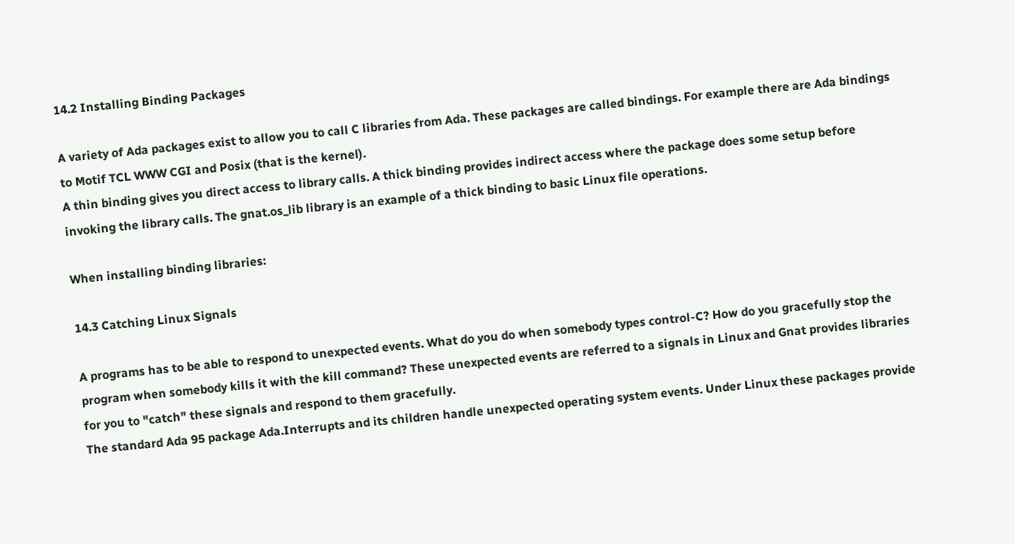14.2 Installing Binding Packages

A variety of Ada packages exist to allow you to call C libraries from Ada. These packages are called bindings. For example there are Ada bindings to Motif TCL WWW CGI and Posix (that is the kernel).
A thin binding gives you direct access to library calls. A thick binding provides indirect access where the package does some setup before invoking the library calls. The gnat.os_lib library is an example of a thick binding to basic Linux file operations.

When installing binding libraries:

14.3 Catching Linux Signals

A programs has to be able to respond to unexpected events. What do you do when somebody types control-C? How do you gracefully stop the program when somebody kills it with the kill command? These unexpected events are referred to a signals in Linux and Gnat provides libraries for you to "catch" these signals and respond to them gracefully.
The standard Ada 95 package Ada.Interrupts and its children handle unexpected operating system events. Under Linux these packages provide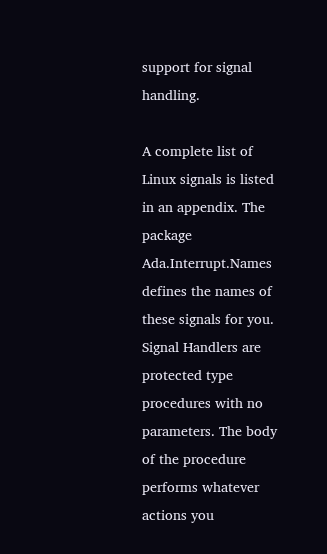support for signal handling.

A complete list of Linux signals is listed in an appendix. The package Ada.Interrupt.Names defines the names of these signals for you.
Signal Handlers are protected type procedures with no parameters. The body of the procedure performs whatever actions you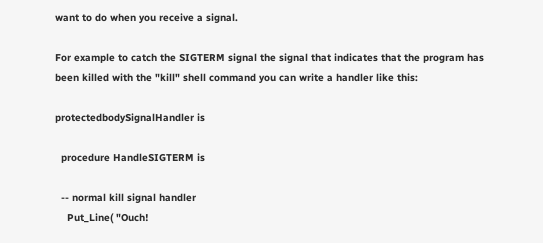want to do when you receive a signal.

For example to catch the SIGTERM signal the signal that indicates that the program has been killed with the "kill" shell command you can write a handler like this:

protectedbodySignalHandler is

  procedure HandleSIGTERM is

  -- normal kill signal handler
    Put_Line( "Ouch!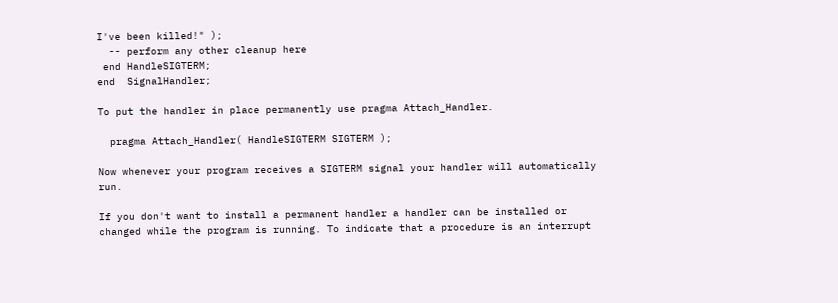I've been killed!" );
  -- perform any other cleanup here
 end HandleSIGTERM;
end  SignalHandler;

To put the handler in place permanently use pragma Attach_Handler.

  pragma Attach_Handler( HandleSIGTERM SIGTERM );

Now whenever your program receives a SIGTERM signal your handler will automatically run.

If you don't want to install a permanent handler a handler can be installed or changed while the program is running. To indicate that a procedure is an interrupt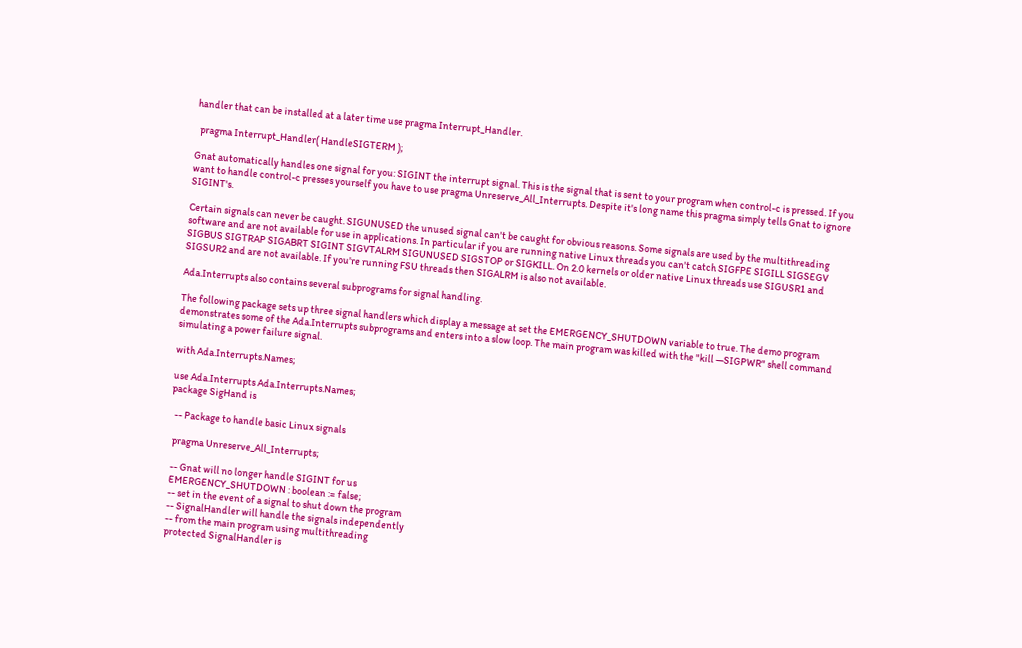handler that can be installed at a later time use pragma Interrupt_Handler.

  pragma Interrupt_Handler( HandleSIGTERM );

Gnat automatically handles one signal for you: SIGINT the interrupt signal. This is the signal that is sent to your program when control-c is pressed. If you want to handle control-c presses yourself you have to use pragma Unreserve_All_Interrupts. Despite it's long name this pragma simply tells Gnat to ignore SIGINT's.

Certain signals can never be caught. SIGUNUSED the unused signal can't be caught for obvious reasons. Some signals are used by the multithreading software and are not available for use in applications. In particular if you are running native Linux threads you can't catch SIGFPE SIGILL SIGSEGV SIGBUS SIGTRAP SIGABRT SIGINT SIGVTALRM SIGUNUSED SIGSTOP or SIGKILL. On 2.0 kernels or older native Linux threads use SIGUSR1 and SIGSUR2 and are not available. If you're running FSU threads then SIGALRM is also not available.

Ada.Interrupts also contains several subprograms for signal handling.

The following package sets up three signal handlers which display a message at set the EMERGENCY_SHUTDOWN variable to true. The demo program demonstrates some of the Ada.Interrupts subprograms and enters into a slow loop. The main program was killed with the "kill —SIGPWR" shell command simulating a power failure signal.

with Ada.Interrupts.Names;

use Ada.Interrupts Ada.Interrupts.Names;
package SigHand is

  -- Package to handle basic Linux signals

  pragma Unreserve_All_Interrupts;

  -- Gnat will no longer handle SIGINT for us
  EMERGENCY_SHUTDOWN : boolean := false;
  -- set in the event of a signal to shut down the program
  -- SignalHandler will handle the signals independently
  -- from the main program using multithreading
  protected SignalHandler is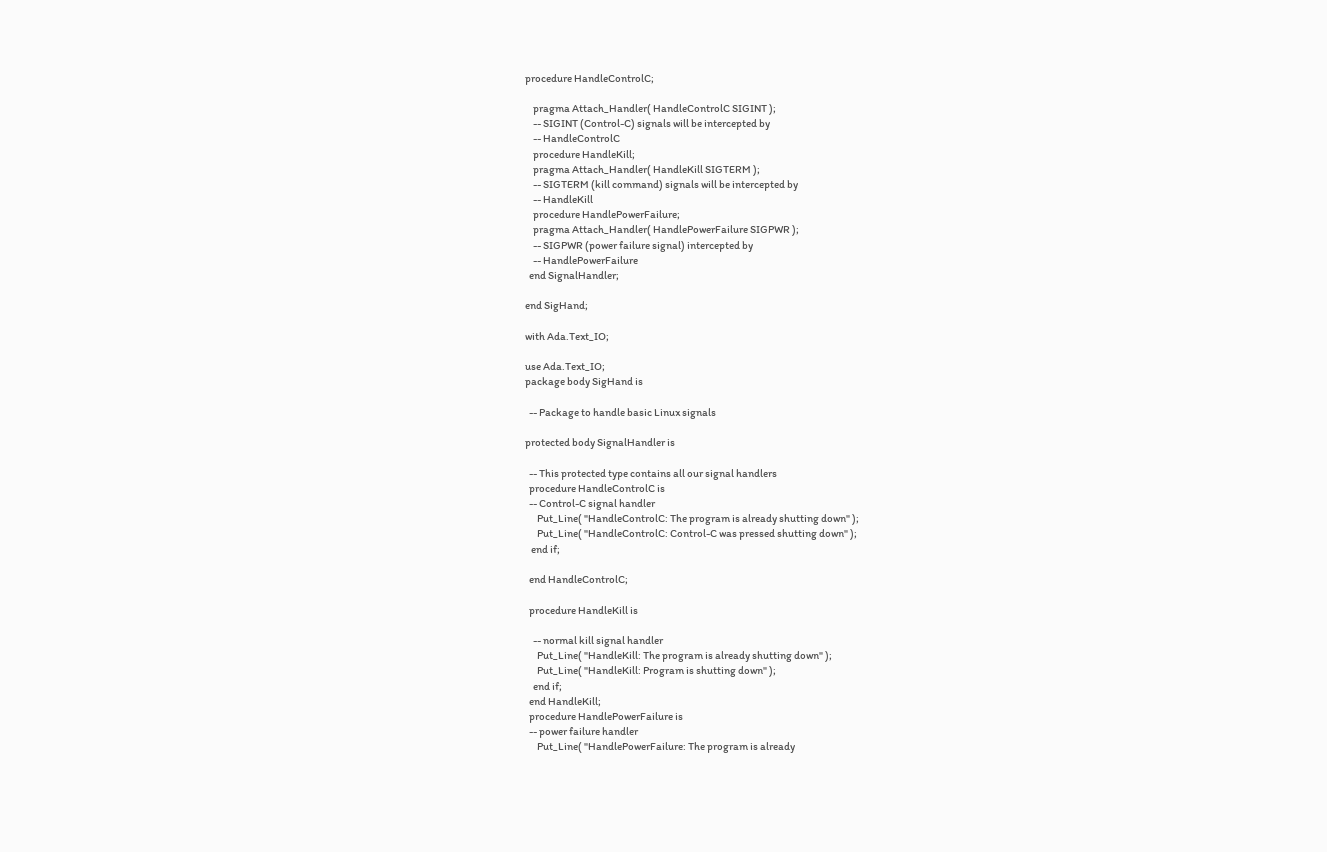procedure HandleControlC;

    pragma Attach_Handler( HandleControlC SIGINT );
    -- SIGINT (Control-C) signals will be intercepted by
    -- HandleControlC
    procedure HandleKill;
    pragma Attach_Handler( HandleKill SIGTERM );
    -- SIGTERM (kill command) signals will be intercepted by
    -- HandleKill
    procedure HandlePowerFailure;
    pragma Attach_Handler( HandlePowerFailure SIGPWR );
    -- SIGPWR (power failure signal) intercepted by
    -- HandlePowerFailure
  end SignalHandler;

end SigHand;

with Ada.Text_IO;

use Ada.Text_IO;
package body SigHand is

  -- Package to handle basic Linux signals

protected body SignalHandler is

  -- This protected type contains all our signal handlers
  procedure HandleControlC is
  -- Control-C signal handler
      Put_Line( "HandleControlC: The program is already shutting down" );
      Put_Line( "HandleControlC: Control-C was pressed shutting down" );
   end if;

  end HandleControlC;

  procedure HandleKill is

    -- normal kill signal handler
      Put_Line( "HandleKill: The program is already shutting down" );
      Put_Line( "HandleKill: Program is shutting down" );
    end if;
  end HandleKill;
  procedure HandlePowerFailure is
  -- power failure handler
      Put_Line( "HandlePowerFailure: The program is already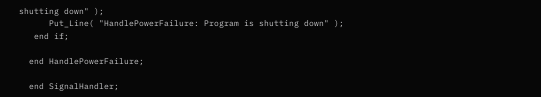shutting down" );
      Put_Line( "HandlePowerFailure: Program is shutting down" );
   end if;

  end HandlePowerFailure;

  end SignalHandler;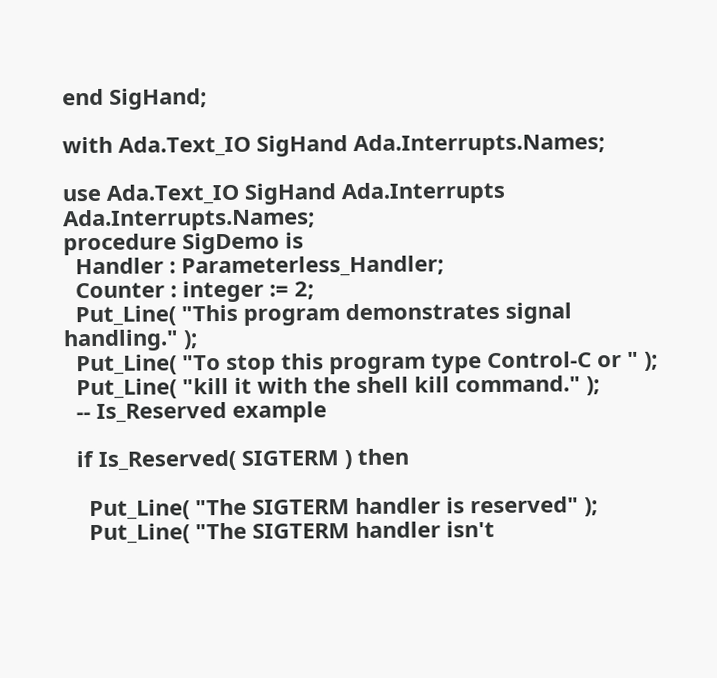end SigHand;

with Ada.Text_IO SigHand Ada.Interrupts.Names;

use Ada.Text_IO SigHand Ada.Interrupts Ada.Interrupts.Names;
procedure SigDemo is
  Handler : Parameterless_Handler;
  Counter : integer := 2;
  Put_Line( "This program demonstrates signal handling." );
  Put_Line( "To stop this program type Control-C or " );
  Put_Line( "kill it with the shell kill command." );
  -- Is_Reserved example

  if Is_Reserved( SIGTERM ) then

    Put_Line( "The SIGTERM handler is reserved" );
    Put_Line( "The SIGTERM handler isn't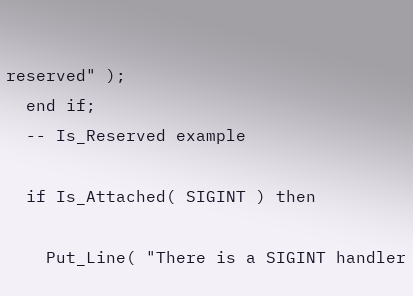reserved" );
  end if;
  -- Is_Reserved example

  if Is_Attached( SIGINT ) then

    Put_Line( "There is a SIGINT handler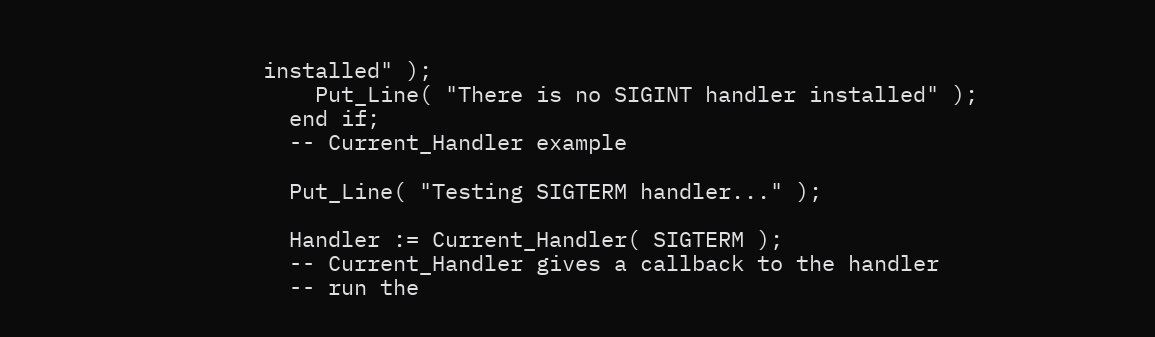installed" );
    Put_Line( "There is no SIGINT handler installed" );
  end if;
  -- Current_Handler example

  Put_Line( "Testing SIGTERM handler..." );

  Handler := Current_Handler( SIGTERM );
  -- Current_Handler gives a callback to the handler
  -- run the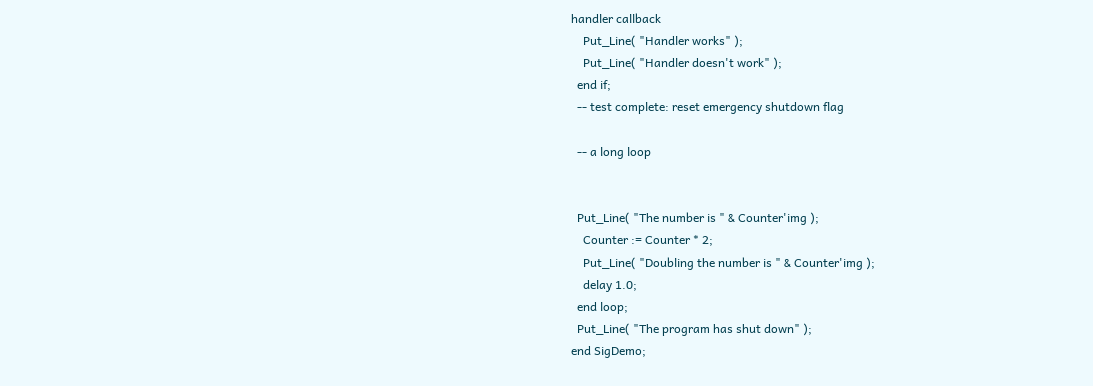handler callback
    Put_Line( "Handler works" );
    Put_Line( "Handler doesn't work" );
  end if;
  -- test complete: reset emergency shutdown flag

  -- a long loop


  Put_Line( "The number is " & Counter'img );
    Counter := Counter * 2;
    Put_Line( "Doubling the number is " & Counter'img );
    delay 1.0;
  end loop;
  Put_Line( "The program has shut down" );
end SigDemo;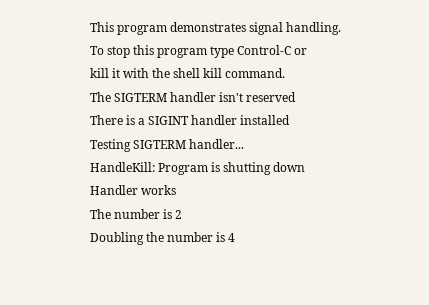This program demonstrates signal handling.
To stop this program type Control-C or
kill it with the shell kill command.
The SIGTERM handler isn't reserved
There is a SIGINT handler installed
Testing SIGTERM handler...
HandleKill: Program is shutting down
Handler works
The number is 2
Doubling the number is 4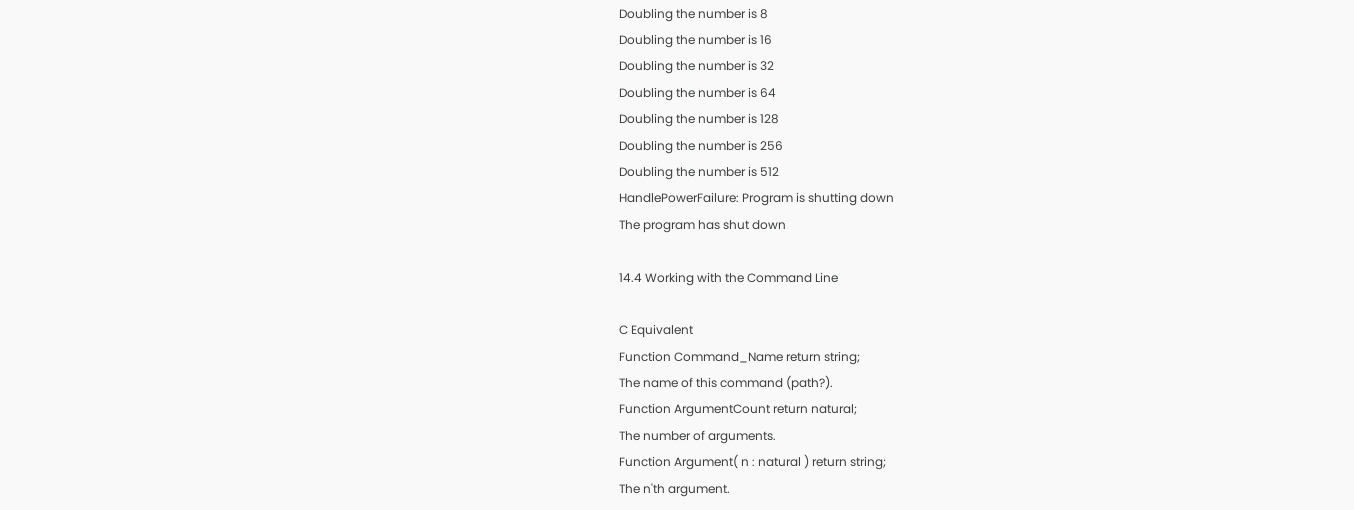Doubling the number is 8
Doubling the number is 16
Doubling the number is 32
Doubling the number is 64
Doubling the number is 128
Doubling the number is 256
Doubling the number is 512
HandlePowerFailure: Program is shutting down
The program has shut down

14.4 Working with the Command Line

C Equivalent
Function Command_Name return string;
The name of this command (path?).
Function ArgumentCount return natural;
The number of arguments.
Function Argument( n : natural ) return string;
The n'th argument.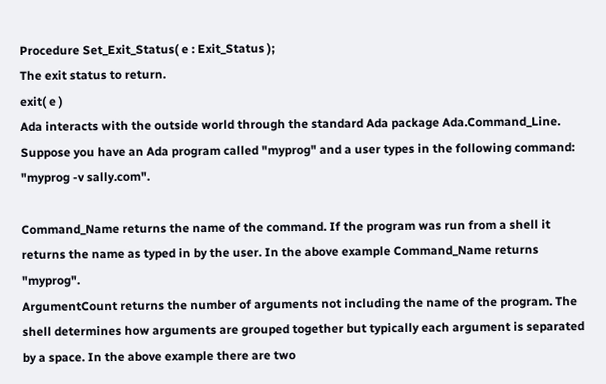Procedure Set_Exit_Status( e : Exit_Status );
The exit status to return.
exit( e )
Ada interacts with the outside world through the standard Ada package Ada.Command_Line.
Suppose you have an Ada program called "myprog" and a user types in the following command: "myprog -v sally.com".

Command_Name returns the name of the command. If the program was run from a shell it returns the name as typed in by the user. In the above example Command_Name returns "myprog".
ArgumentCount returns the number of arguments not including the name of the program. The shell determines how arguments are grouped together but typically each argument is separated by a space. In the above example there are two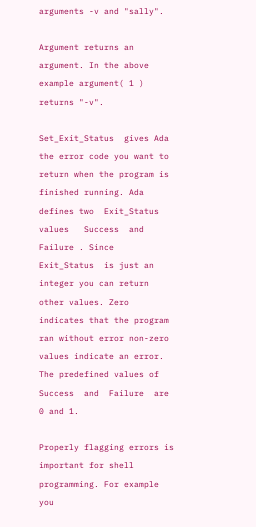arguments -v and "sally".

Argument returns an argument. In the above example argument( 1 ) returns "-v".

Set_Exit_Status  gives Ada the error code you want to return when the program is finished running. Ada defines two  Exit_Status  values   Success  and  Failure . Since  Exit_Status  is just an integer you can return other values. Zero indicates that the program ran without error non-zero values indicate an error. The predefined values of  Success  and  Failure  are 0 and 1.

Properly flagging errors is important for shell programming. For example you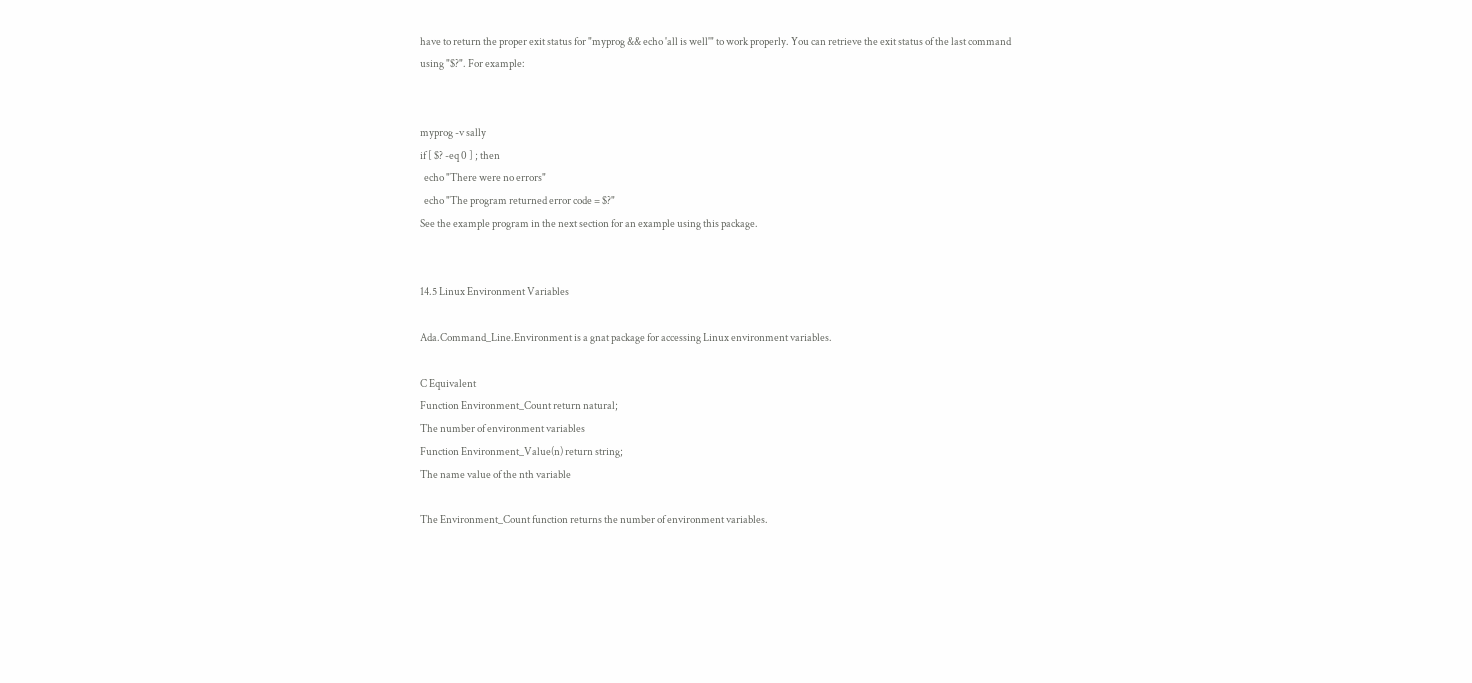have to return the proper exit status for "myprog && echo 'all is well'" to work properly. You can retrieve the exit status of the last command using "$?". For example:


myprog -v sally
if [ $? -eq 0 ] ; then
  echo "There were no errors"
  echo "The program returned error code = $?"
See the example program in the next section for an example using this package.


14.5 Linux Environment Variables

Ada.Command_Line.Environment is a gnat package for accessing Linux environment variables.

C Equivalent
Function Environment_Count return natural;
The number of environment variables
Function Environment_Value(n) return string;
The name value of the nth variable

The Environment_Count function returns the number of environment variables.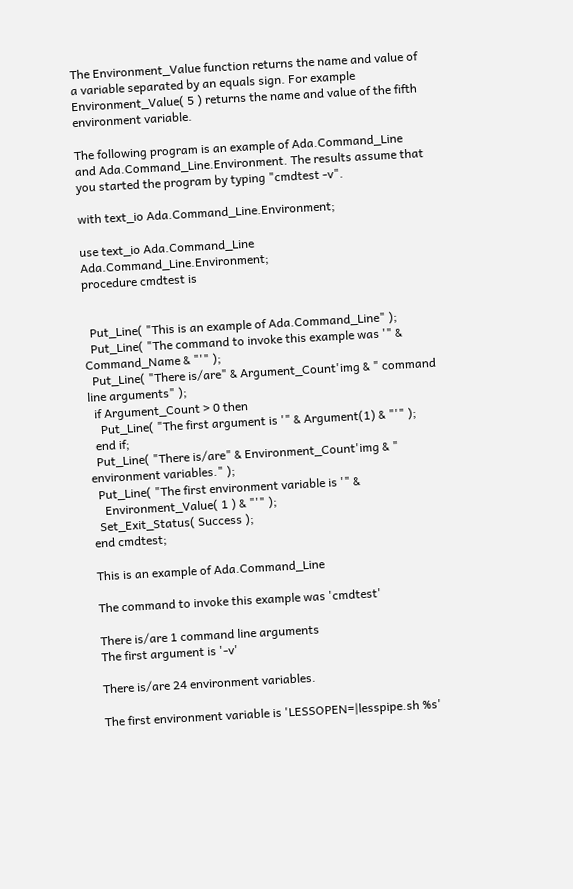The Environment_Value function returns the name and value of a variable separated by an equals sign. For example Environment_Value( 5 ) returns the name and value of the fifth environment variable.

The following program is an example of Ada.Command_Line and Ada.Command_Line.Environment. The results assume that you started the program by typing "cmdtest -v".

with text_io Ada.Command_Line.Environment;

use text_io Ada.Command_Line Ada.Command_Line.Environment;
procedure cmdtest is


  Put_Line( "This is an example of Ada.Command_Line" );
  Put_Line( "The command to invoke this example was '" & Command_Name & "'" );
  Put_Line( "There is/are" & Argument_Count'img & " command line arguments" );
  if Argument_Count > 0 then
    Put_Line( "The first argument is '" & Argument(1) & "'" );
  end if;
  Put_Line( "There is/are" & Environment_Count'img & " environment variables." );
  Put_Line( "The first environment variable is '" &
    Environment_Value( 1 ) & "'" );
  Set_Exit_Status( Success );
end cmdtest;

This is an example of Ada.Command_Line

The command to invoke this example was 'cmdtest'

There is/are 1 command line arguments
The first argument is '-v'

There is/are 24 environment variables.

The first environment variable is 'LESSOPEN=|lesspipe.sh %s'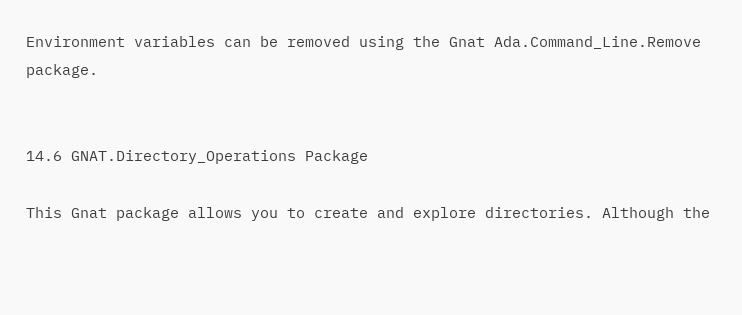Environment variables can be removed using the Gnat Ada.Command_Line.Remove package.


14.6 GNAT.Directory_Operations Package

This Gnat package allows you to create and explore directories. Although the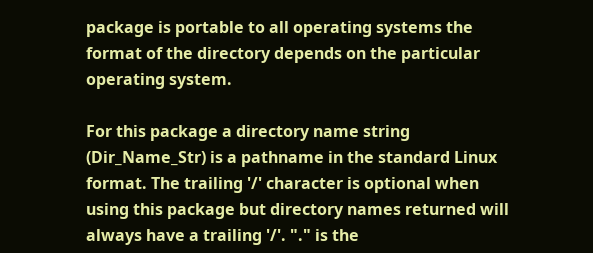package is portable to all operating systems the format of the directory depends on the particular operating system.

For this package a directory name string (Dir_Name_Str) is a pathname in the standard Linux format. The trailing '/' character is optional when using this package but directory names returned will always have a trailing '/'. "." is the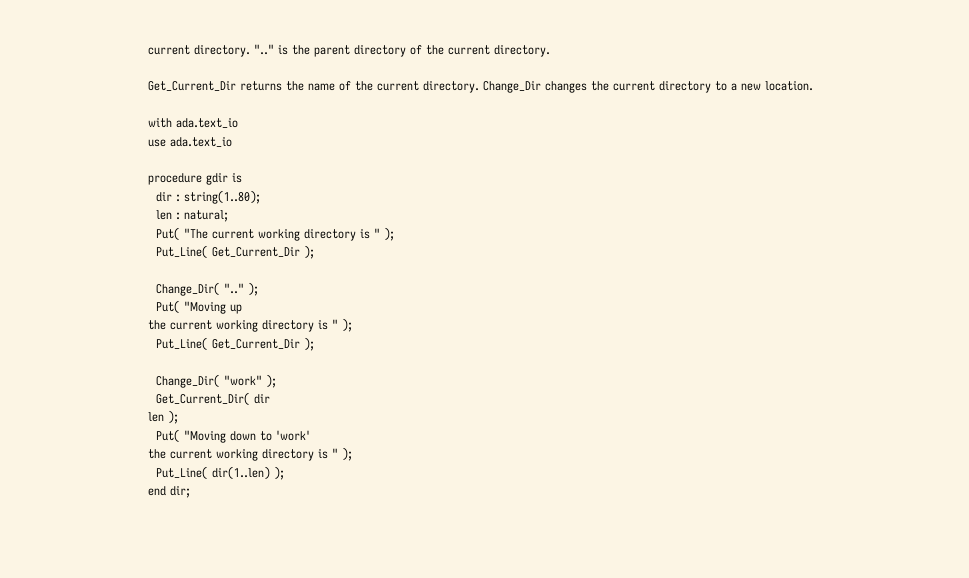current directory. ".." is the parent directory of the current directory.

Get_Current_Dir returns the name of the current directory. Change_Dir changes the current directory to a new location.

with ada.text_io
use ada.text_io

procedure gdir is
  dir : string(1..80);
  len : natural;
  Put( "The current working directory is " );
  Put_Line( Get_Current_Dir );

  Change_Dir( ".." );
  Put( "Moving up
the current working directory is " );
  Put_Line( Get_Current_Dir );

  Change_Dir( "work" );
  Get_Current_Dir( dir
len );
  Put( "Moving down to 'work'
the current working directory is " );
  Put_Line( dir(1..len) );
end dir;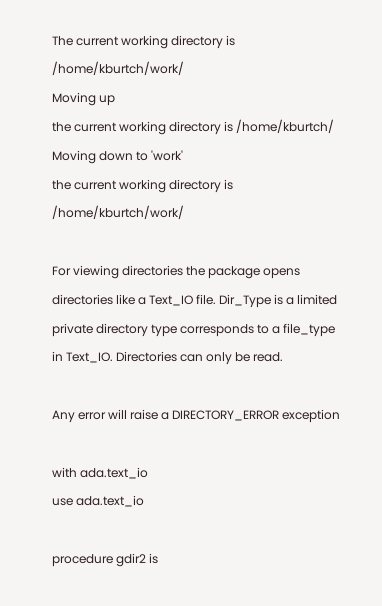The current working directory is /home/kburtch/work/
Moving up
the current working directory is /home/kburtch/
Moving down to 'work'
the current working directory is /home/kburtch/work/

For viewing directories the package opens directories like a Text_IO file. Dir_Type is a limited private directory type corresponds to a file_type in Text_IO. Directories can only be read.

Any error will raise a DIRECTORY_ERROR exception

with ada.text_io
use ada.text_io

procedure gdir2 is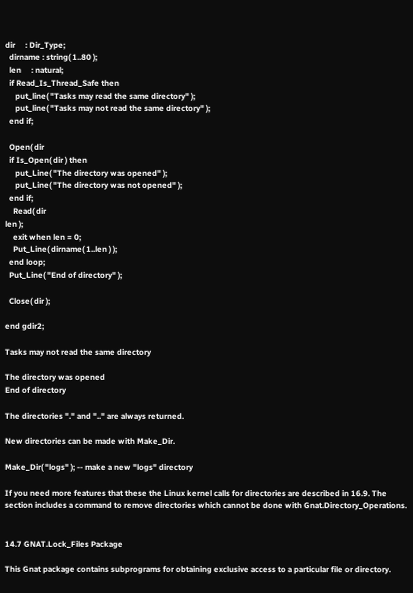dir     : Dir_Type;
  dirname : string( 1..80 );
  len     : natural;
  if Read_Is_Thread_Safe then
     put_line( "Tasks may read the same directory" );
     put_line( "Tasks may not read the same directory" );
  end if;

  Open( dir
  if Is_Open( dir ) then
     put_Line( "The directory was opened" );
     put_Line( "The directory was not opened" );
  end if;
    Read( dir
len );
    exit when len = 0;
    Put_Line( dirname( 1..len ) );
  end loop;
  Put_Line( "End of directory" );

  Close( dir );

end gdir2;

Tasks may not read the same directory

The directory was opened
End of directory

The directories "." and ".." are always returned.

New directories can be made with Make_Dir.

Make_Dir( "logs" ); -- make a new "logs" directory

If you need more features that these the Linux kernel calls for directories are described in 16.9. The section includes a command to remove directories which cannot be done with Gnat.Directory_Operations.


14.7 GNAT.Lock_Files Package

This Gnat package contains subprograms for obtaining exclusive access to a particular file or directory.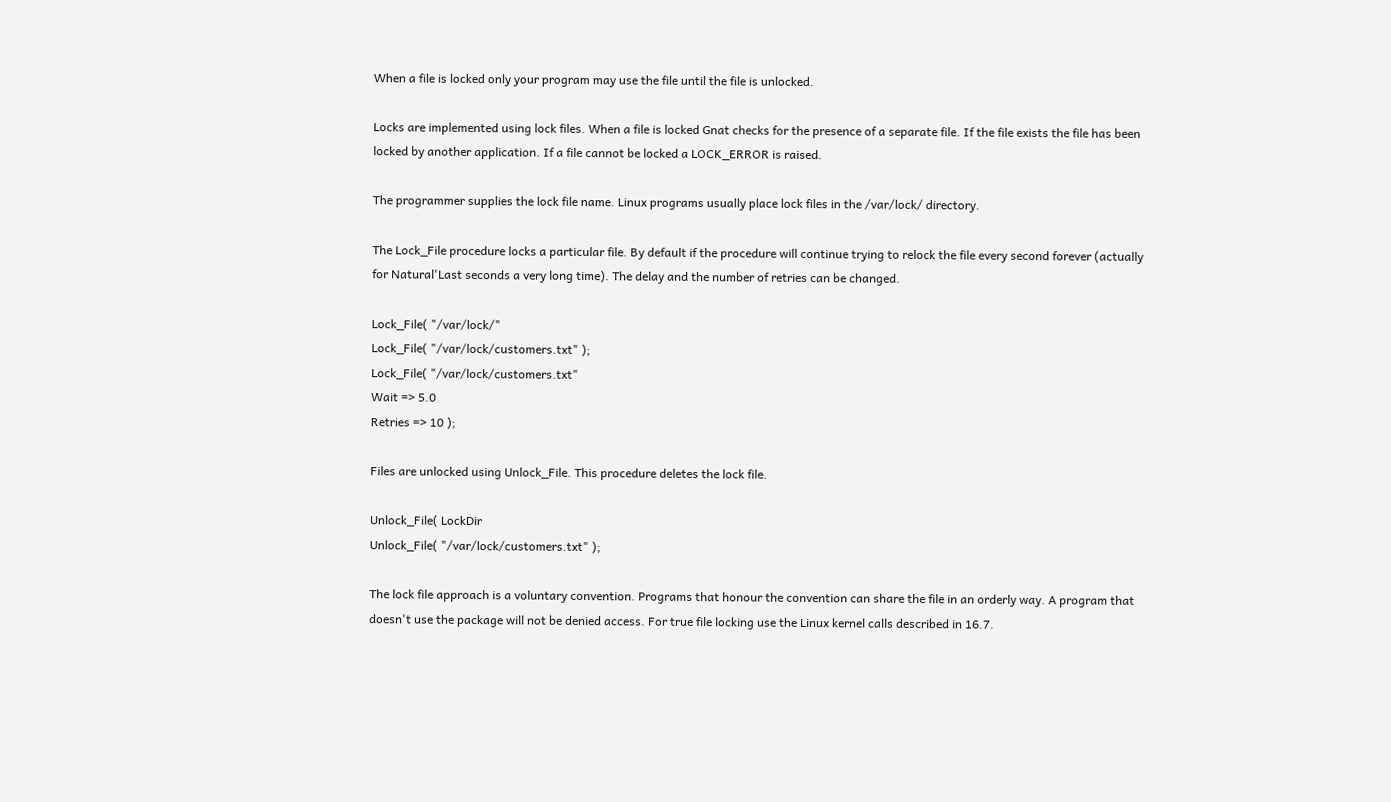When a file is locked only your program may use the file until the file is unlocked.

Locks are implemented using lock files. When a file is locked Gnat checks for the presence of a separate file. If the file exists the file has been locked by another application. If a file cannot be locked a LOCK_ERROR is raised.

The programmer supplies the lock file name. Linux programs usually place lock files in the /var/lock/ directory.

The Lock_File procedure locks a particular file. By default if the procedure will continue trying to relock the file every second forever (actually for Natural'Last seconds a very long time). The delay and the number of retries can be changed.

Lock_File( "/var/lock/"
Lock_File( "/var/lock/customers.txt" );
Lock_File( "/var/lock/customers.txt"
Wait => 5.0
Retries => 10 );

Files are unlocked using Unlock_File. This procedure deletes the lock file.

Unlock_File( LockDir
Unlock_File( "/var/lock/customers.txt" );

The lock file approach is a voluntary convention. Programs that honour the convention can share the file in an orderly way. A program that doesn't use the package will not be denied access. For true file locking use the Linux kernel calls described in 16.7.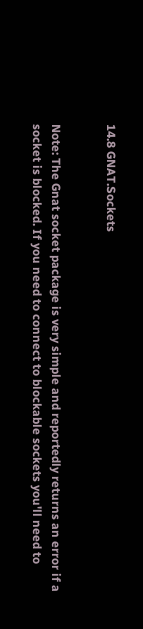14.8 GNAT.Sockets


Note: The Gnat socket package is very simple and reportedly returns an error if a socket is blocked. If you need to connect to blockable sockets you'll need to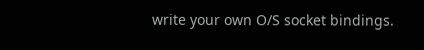write your own O/S socket bindings.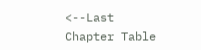<--Last Chapter Table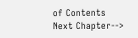of Contents Next Chapter-->